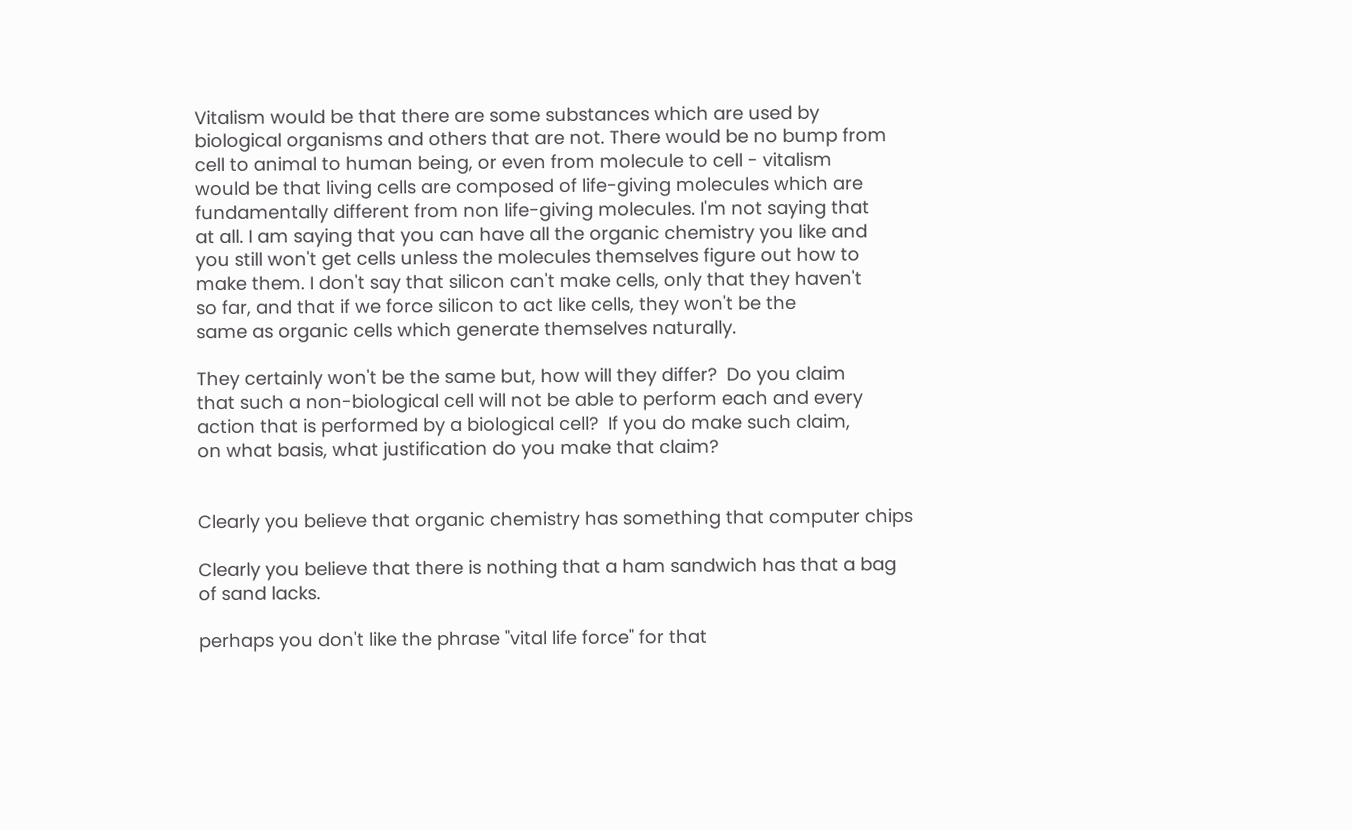Vitalism would be that there are some substances which are used by
biological organisms and others that are not. There would be no bump from
cell to animal to human being, or even from molecule to cell - vitalism
would be that living cells are composed of life-giving molecules which are
fundamentally different from non life-giving molecules. I'm not saying that
at all. I am saying that you can have all the organic chemistry you like and
you still won't get cells unless the molecules themselves figure out how to
make them. I don't say that silicon can't make cells, only that they haven't
so far, and that if we force silicon to act like cells, they won't be the
same as organic cells which generate themselves naturally.

They certainly won't be the same but, how will they differ?  Do you claim
that such a non-biological cell will not be able to perform each and every
action that is performed by a biological cell?  If you do make such claim,
on what basis, what justification do you make that claim?


Clearly you believe that organic chemistry has something that computer chips

Clearly you believe that there is nothing that a ham sandwich has that a bag
of sand lacks.

perhaps you don't like the phrase "vital life force" for that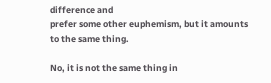difference and
prefer some other euphemism, but it amounts to the same thing.

No, it is not the same thing in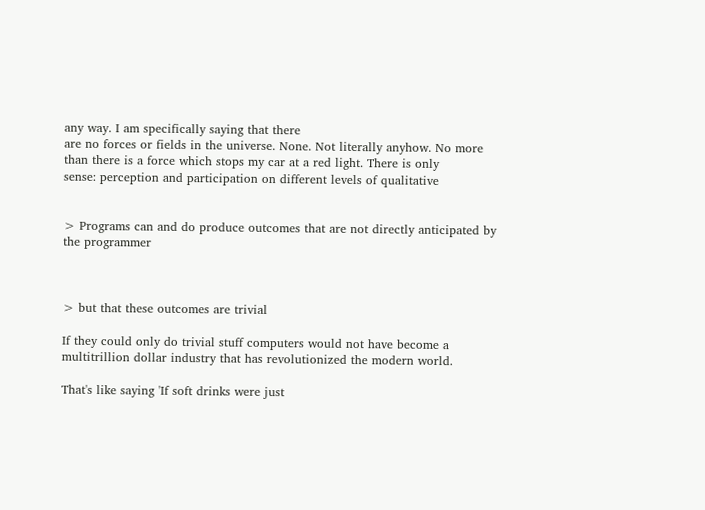any way. I am specifically saying that there
are no forces or fields in the universe. None. Not literally anyhow. No more
than there is a force which stops my car at a red light. There is only
sense: perception and participation on different levels of qualitative


> Programs can and do produce outcomes that are not directly anticipated by
the programmer



> but that these outcomes are trivial

If they could only do trivial stuff computers would not have become a
multitrillion dollar industry that has revolutionized the modern world.

That's like saying 'If soft drinks were just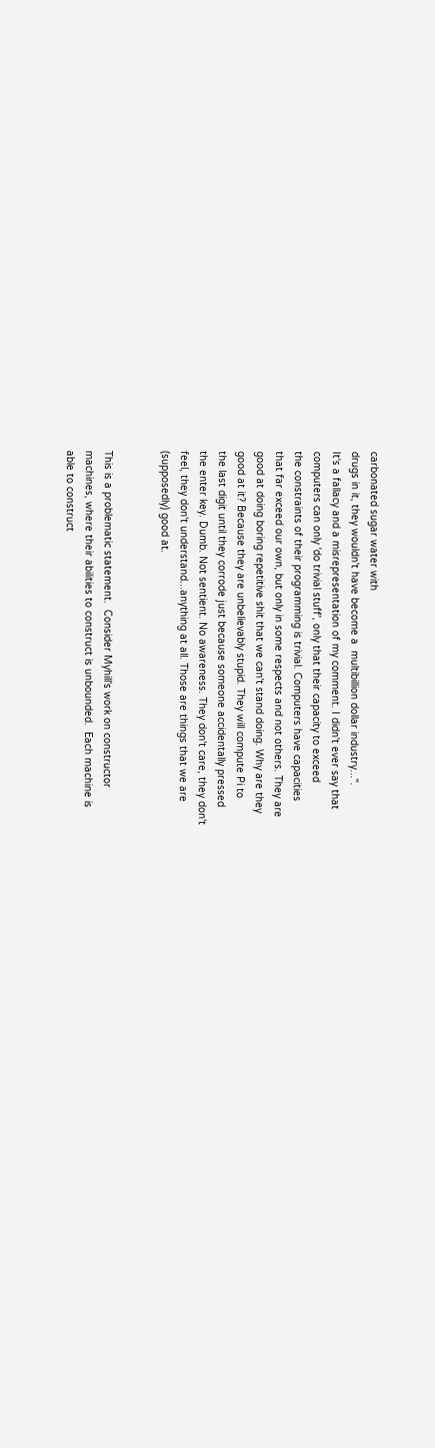carbonated sugar water with
drugs in it, they wouldn't have become a  multibillion dollar industry...".
It's a fallacy and a misrepresentation of my comment. I didn't ever say that
computers can only 'do trivial stuff', only that their capacity to exceed
the constraints of their programming is trivial. Computers have capacities
that far exceed our own, but only in some respects and not others. They are
good at doing boring repetitive shit that we can't stand doing. Why are they
good at it? Because they are unbelievably stupid. They will compute Pi to
the last digit until they corrode just because someone accidentally pressed
the enter key. Dumb. Not sentient. No awareness. They don't care, they don't
feel, they don't understand...anything at all. Those are things that we are
(supposedly) good at.


This is a problematic statement.  Consider Myhill's work on constructor
machines, where their abilities to construct is unbounded.  Each machine is
able to construct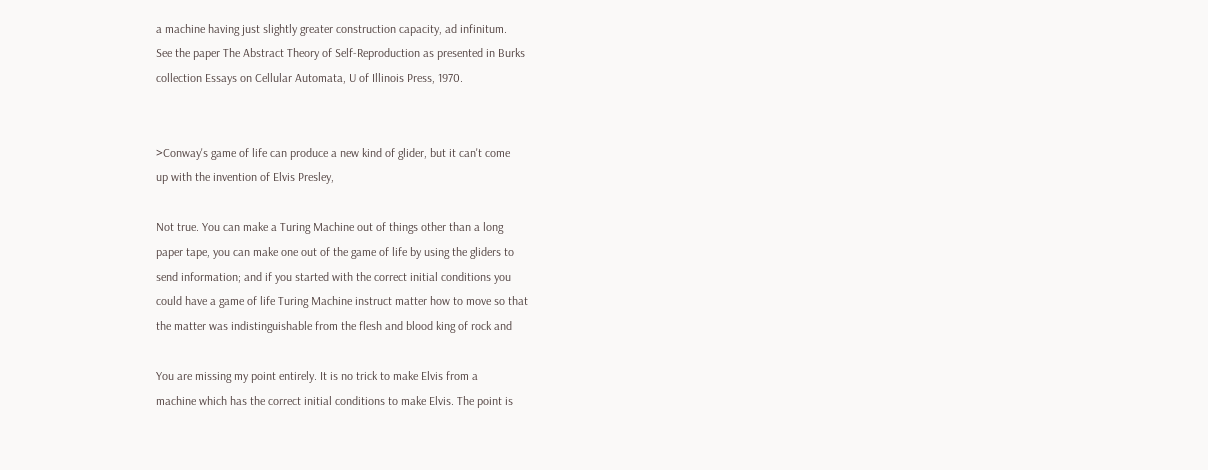a machine having just slightly greater construction capacity, ad infinitum.
See the paper The Abstract Theory of Self-Reproduction as presented in Burks
collection Essays on Cellular Automata, U of Illinois Press, 1970.


>Conway's game of life can produce a new kind of glider, but it can't come
up with the invention of Elvis Presley,

Not true. You can make a Turing Machine out of things other than a long
paper tape, you can make one out of the game of life by using the gliders to
send information; and if you started with the correct initial conditions you
could have a game of life Turing Machine instruct matter how to move so that
the matter was indistinguishable from the flesh and blood king of rock and

You are missing my point entirely. It is no trick to make Elvis from a
machine which has the correct initial conditions to make Elvis. The point is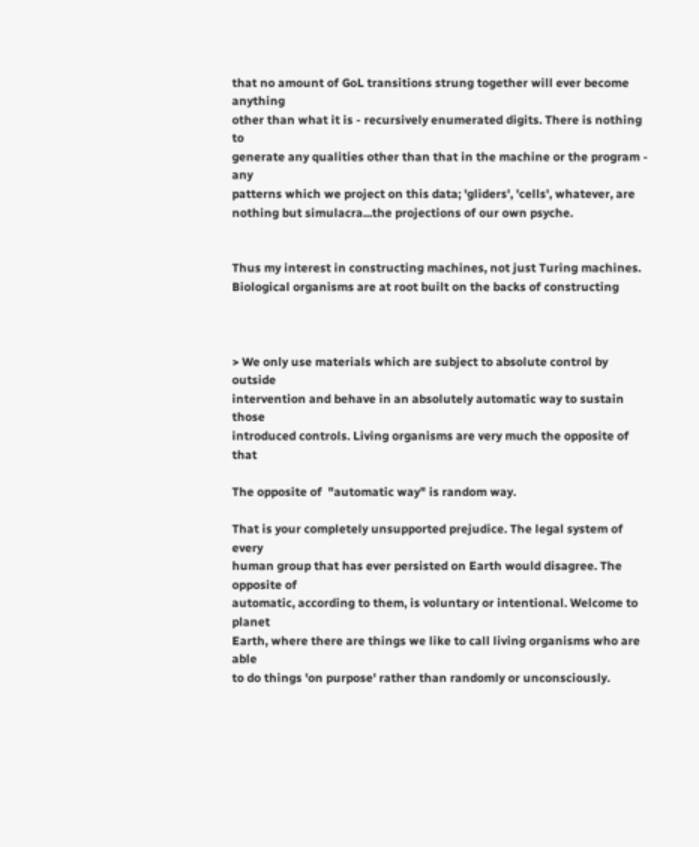that no amount of GoL transitions strung together will ever become anything
other than what it is - recursively enumerated digits. There is nothing to
generate any qualities other than that in the machine or the program - any
patterns which we project on this data; 'gliders', 'cells', whatever, are
nothing but simulacra...the projections of our own psyche.


Thus my interest in constructing machines, not just Turing machines.
Biological organisms are at root built on the backs of constructing



> We only use materials which are subject to absolute control by outside
intervention and behave in an absolutely automatic way to sustain those
introduced controls. Living organisms are very much the opposite of that

The opposite of  "automatic way" is random way.

That is your completely unsupported prejudice. The legal system of every
human group that has ever persisted on Earth would disagree. The opposite of
automatic, according to them, is voluntary or intentional. Welcome to planet
Earth, where there are things we like to call living organisms who are able
to do things 'on purpose' rather than randomly or unconsciously.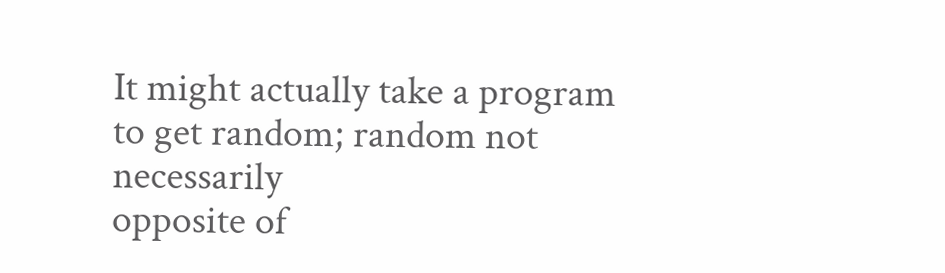It might actually take a program to get random; random not necessarily
opposite of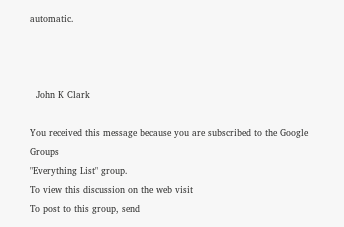automatic.



  John K Clark

You received this message because you are subscribed to the Google Groups
"Everything List" group.
To view this discussion on the web visit
To post to this group, send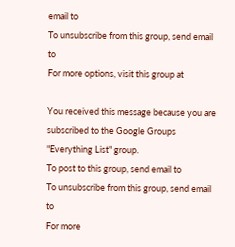email to
To unsubscribe from this group, send email to
For more options, visit this group at

You received this message because you are subscribed to the Google Groups
"Everything List" group.
To post to this group, send email to
To unsubscribe from this group, send email to
For more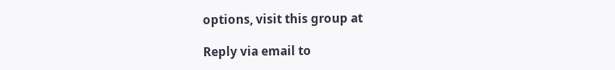options, visit this group at

Reply via email to